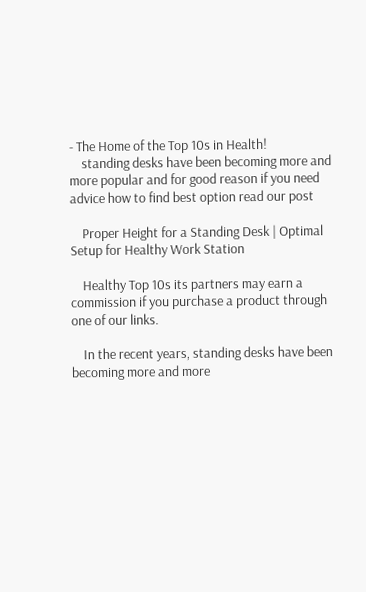- The Home of the Top 10s in Health!
    standing desks have been becoming more and more popular and for good reason if you need advice how to find best option read our post

    Proper Height for a Standing Desk | Optimal Setup for Healthy Work Station

    Healthy Top 10s its partners may earn a commission if you purchase a product through one of our links.

    In the recent years, standing desks have been becoming more and more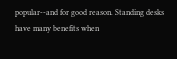popular--and for good reason. Standing desks have many benefits when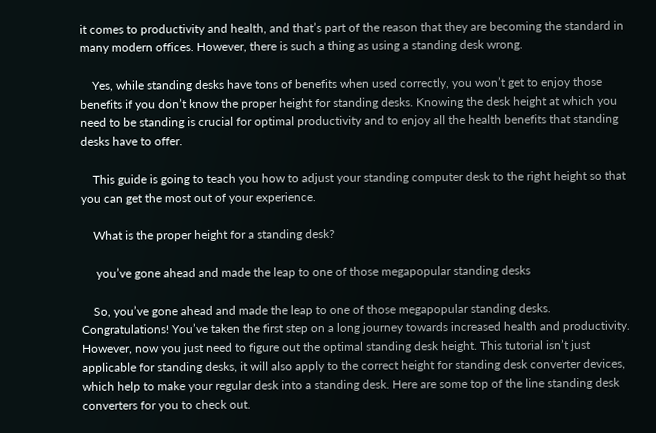it comes to productivity and health, and that’s part of the reason that they are becoming the standard in many modern offices. However, there is such a thing as using a standing desk wrong.

    Yes, while standing desks have tons of benefits when used correctly, you won’t get to enjoy those benefits if you don’t know the proper height for standing desks. Knowing the desk height at which you need to be standing is crucial for optimal productivity and to enjoy all the health benefits that standing desks have to offer.

    This guide is going to teach you how to adjust your standing computer desk to the right height so that you can get the most out of your experience.

    What is the proper height for a standing desk?

     you’ve gone ahead and made the leap to one of those megapopular standing desks

    So, you’ve gone ahead and made the leap to one of those megapopular standing desks. Congratulations! You’ve taken the first step on a long journey towards increased health and productivity. However, now you just need to figure out the optimal standing desk height. This tutorial isn’t just applicable for standing desks, it will also apply to the correct height for standing desk converter devices, which help to make your regular desk into a standing desk. Here are some top of the line standing desk converters for you to check out.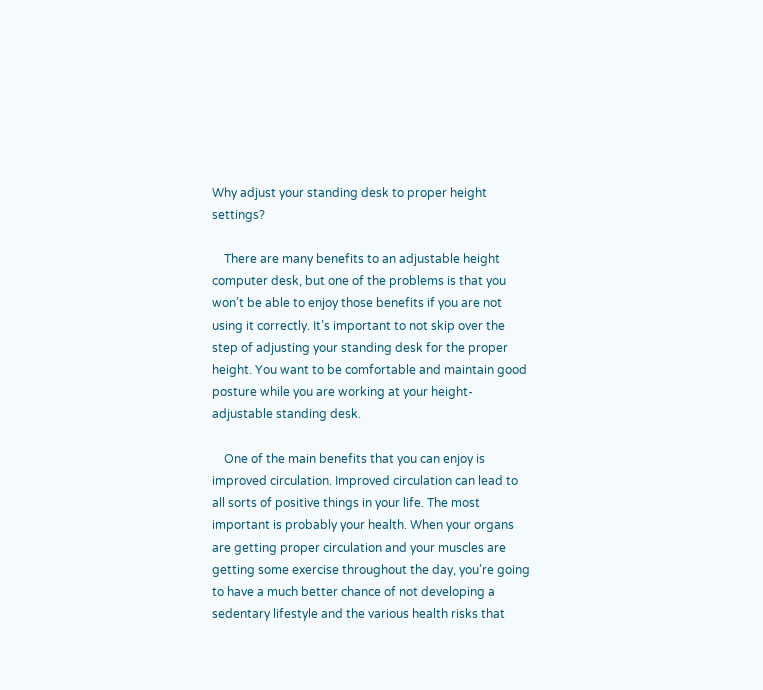Why adjust your standing desk to proper height settings?

    There are many benefits to an adjustable height computer desk, but one of the problems is that you won’t be able to enjoy those benefits if you are not using it correctly. It’s important to not skip over the step of adjusting your standing desk for the proper height. You want to be comfortable and maintain good posture while you are working at your height-adjustable standing desk.

    One of the main benefits that you can enjoy is improved circulation. Improved circulation can lead to all sorts of positive things in your life. The most important is probably your health. When your organs are getting proper circulation and your muscles are getting some exercise throughout the day, you’re going to have a much better chance of not developing a sedentary lifestyle and the various health risks that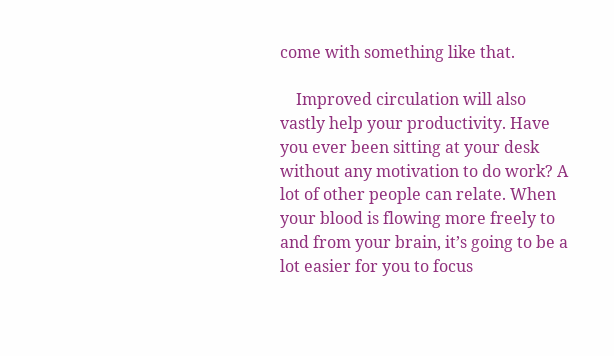come with something like that.

    Improved circulation will also vastly help your productivity. Have you ever been sitting at your desk without any motivation to do work? A lot of other people can relate. When your blood is flowing more freely to and from your brain, it’s going to be a lot easier for you to focus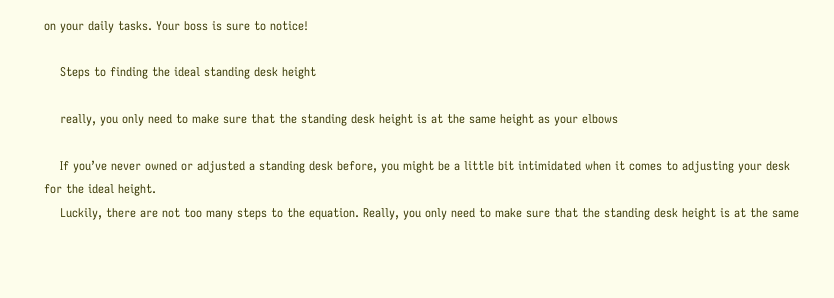on your daily tasks. Your boss is sure to notice!

    Steps to finding the ideal standing desk height

    really, you only need to make sure that the standing desk height is at the same height as your elbows

    If you’ve never owned or adjusted a standing desk before, you might be a little bit intimidated when it comes to adjusting your desk for the ideal height.
    Luckily, there are not too many steps to the equation. Really, you only need to make sure that the standing desk height is at the same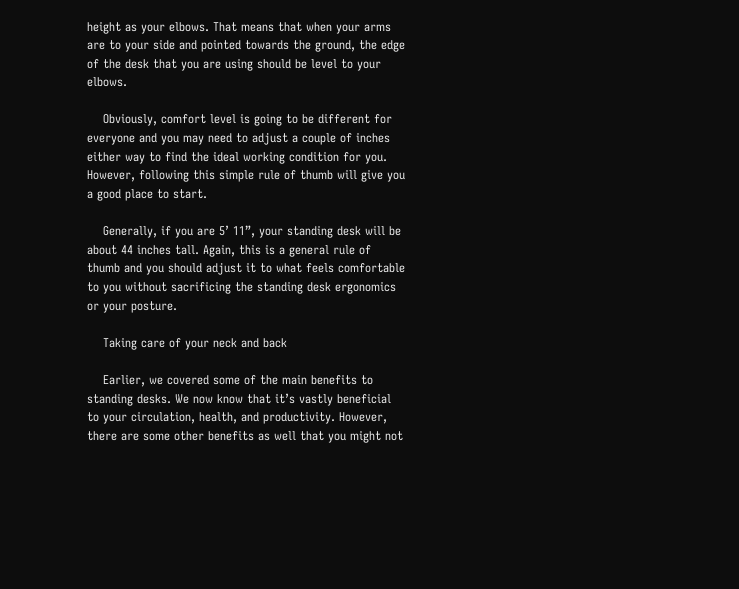height as your elbows. That means that when your arms are to your side and pointed towards the ground, the edge of the desk that you are using should be level to your elbows.

    Obviously, comfort level is going to be different for everyone and you may need to adjust a couple of inches either way to find the ideal working condition for you. However, following this simple rule of thumb will give you a good place to start.

    Generally, if you are 5’ 11”, your standing desk will be about 44 inches tall. Again, this is a general rule of thumb and you should adjust it to what feels comfortable to you without sacrificing the standing desk ergonomics or your posture.

    Taking care of your neck and back

    Earlier, we covered some of the main benefits to standing desks. We now know that it’s vastly beneficial to your circulation, health, and productivity. However, there are some other benefits as well that you might not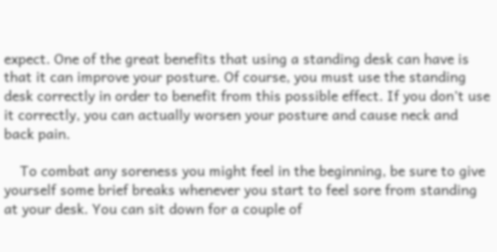expect. One of the great benefits that using a standing desk can have is that it can improve your posture. Of course, you must use the standing desk correctly in order to benefit from this possible effect. If you don’t use it correctly, you can actually worsen your posture and cause neck and back pain.

    To combat any soreness you might feel in the beginning, be sure to give yourself some brief breaks whenever you start to feel sore from standing at your desk. You can sit down for a couple of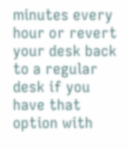minutes every hour or revert your desk back to a regular desk if you have that option with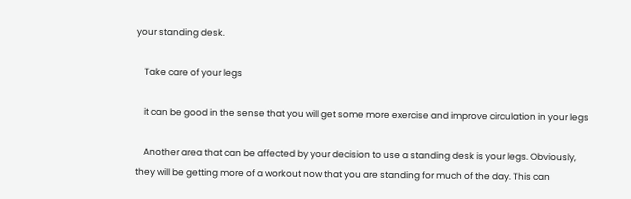your standing desk.

    Take care of your legs

    it can be good in the sense that you will get some more exercise and improve circulation in your legs

    Another area that can be affected by your decision to use a standing desk is your legs. Obviously, they will be getting more of a workout now that you are standing for much of the day. This can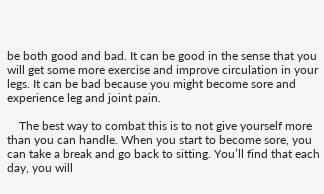be both good and bad. It can be good in the sense that you will get some more exercise and improve circulation in your legs. It can be bad because you might become sore and experience leg and joint pain.

    The best way to combat this is to not give yourself more than you can handle. When you start to become sore, you can take a break and go back to sitting. You’ll find that each day, you will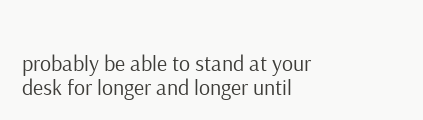probably be able to stand at your desk for longer and longer until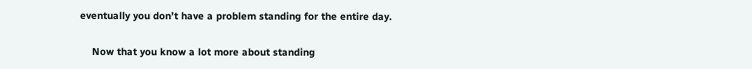eventually you don’t have a problem standing for the entire day.


    Now that you know a lot more about standing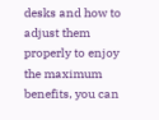desks and how to adjust them properly to enjoy the maximum benefits, you can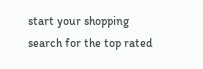start your shopping search for the top rated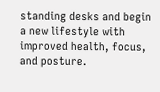standing desks and begin a new lifestyle with improved health, focus, and posture.